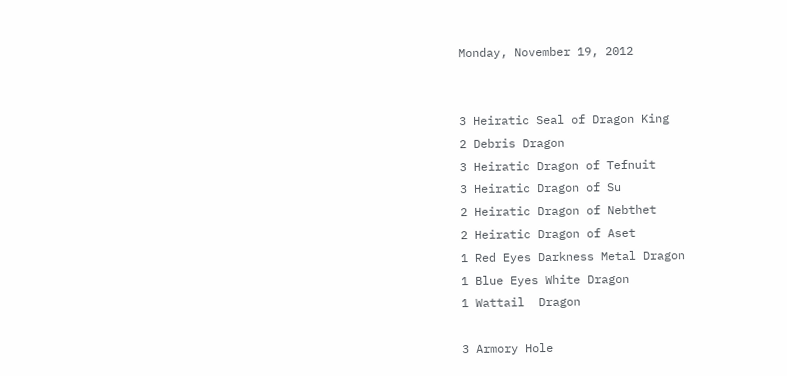Monday, November 19, 2012


3 Heiratic Seal of Dragon King
2 Debris Dragon
3 Heiratic Dragon of Tefnuit
3 Heiratic Dragon of Su
2 Heiratic Dragon of Nebthet
2 Heiratic Dragon of Aset
1 Red Eyes Darkness Metal Dragon
1 Blue Eyes White Dragon
1 Wattail  Dragon

3 Armory Hole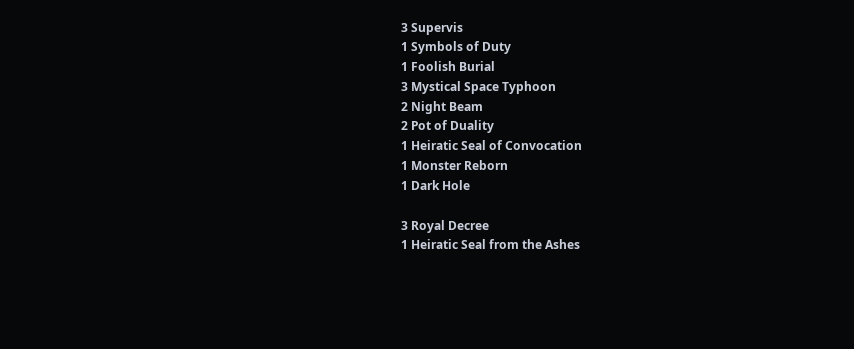3 Supervis
1 Symbols of Duty
1 Foolish Burial
3 Mystical Space Typhoon
2 Night Beam
2 Pot of Duality
1 Heiratic Seal of Convocation
1 Monster Reborn
1 Dark Hole

3 Royal Decree
1 Heiratic Seal from the Ashes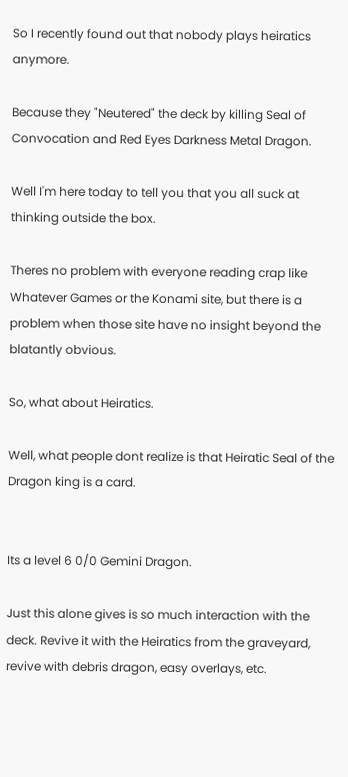So I recently found out that nobody plays heiratics anymore.

Because they "Neutered" the deck by killing Seal of Convocation and Red Eyes Darkness Metal Dragon.

Well I'm here today to tell you that you all suck at thinking outside the box.

Theres no problem with everyone reading crap like Whatever Games or the Konami site, but there is a problem when those site have no insight beyond the blatantly obvious.

So, what about Heiratics.

Well, what people dont realize is that Heiratic Seal of the Dragon king is a card.


Its a level 6 0/0 Gemini Dragon.

Just this alone gives is so much interaction with the deck. Revive it with the Heiratics from the graveyard, revive with debris dragon, easy overlays, etc.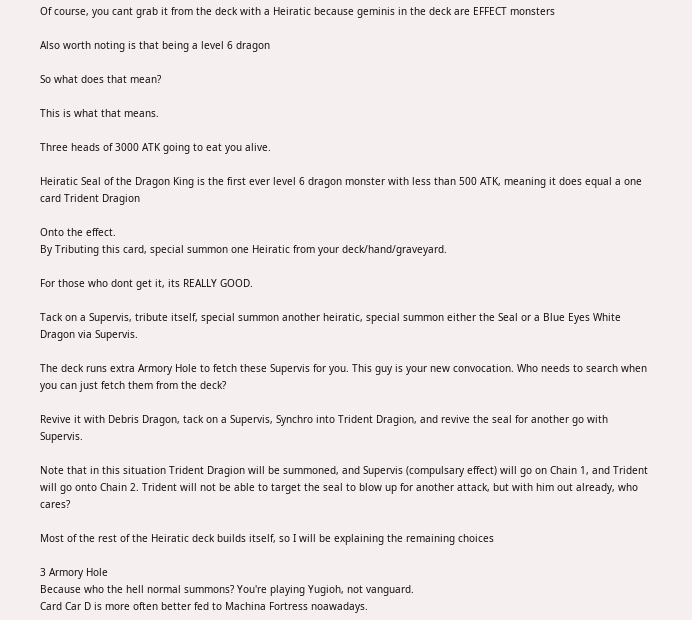Of course, you cant grab it from the deck with a Heiratic because geminis in the deck are EFFECT monsters

Also worth noting is that being a level 6 dragon

So what does that mean?

This is what that means.

Three heads of 3000 ATK going to eat you alive.

Heiratic Seal of the Dragon King is the first ever level 6 dragon monster with less than 500 ATK, meaning it does equal a one card Trident Dragion

Onto the effect.
By Tributing this card, special summon one Heiratic from your deck/hand/graveyard.

For those who dont get it, its REALLY GOOD.

Tack on a Supervis, tribute itself, special summon another heiratic, special summon either the Seal or a Blue Eyes White Dragon via Supervis.

The deck runs extra Armory Hole to fetch these Supervis for you. This guy is your new convocation. Who needs to search when you can just fetch them from the deck?

Revive it with Debris Dragon, tack on a Supervis, Synchro into Trident Dragion, and revive the seal for another go with Supervis.

Note that in this situation Trident Dragion will be summoned, and Supervis (compulsary effect) will go on Chain 1, and Trident will go onto Chain 2. Trident will not be able to target the seal to blow up for another attack, but with him out already, who cares?

Most of the rest of the Heiratic deck builds itself, so I will be explaining the remaining choices

3 Armory Hole
Because who the hell normal summons? You're playing Yugioh, not vanguard.
Card Car D is more often better fed to Machina Fortress noawadays.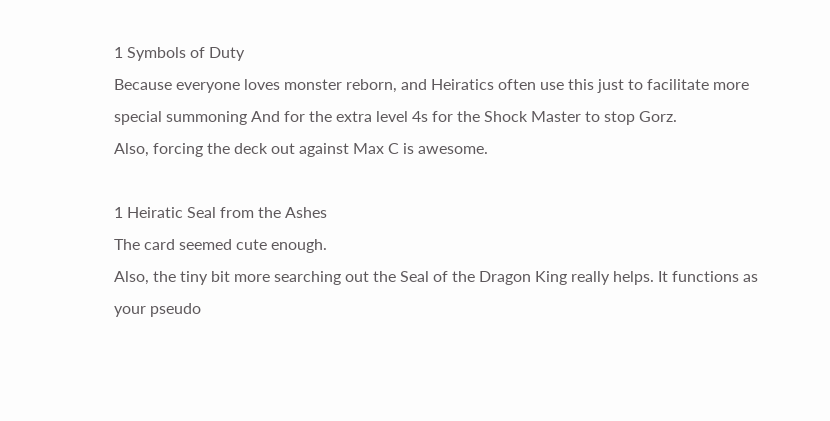1 Symbols of Duty
Because everyone loves monster reborn, and Heiratics often use this just to facilitate more special summoning And for the extra level 4s for the Shock Master to stop Gorz.
Also, forcing the deck out against Max C is awesome.

1 Heiratic Seal from the Ashes
The card seemed cute enough.
Also, the tiny bit more searching out the Seal of the Dragon King really helps. It functions as your pseudo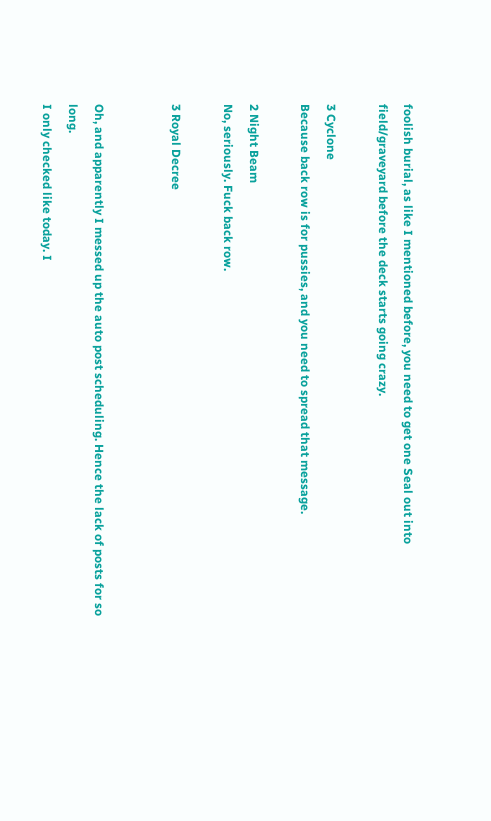foolish burial, as like I mentioned before, you need to get one Seal out into field/graveyard before the deck starts going crazy.

3 Cyclone
Because back row is for pussies, and you need to spread that message.

2 Night Beam
No, seriously. Fuck back row.

3 Royal Decree


Oh, and apparently I messed up the auto post scheduling. Hence the lack of posts for so long.
I only checked like today. I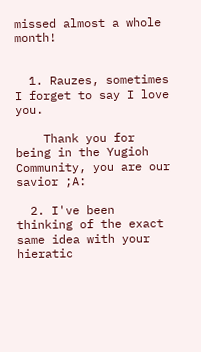missed almost a whole month!


  1. Rauzes, sometimes I forget to say I love you.

    Thank you for being in the Yugioh Community, you are our savior ;A:

  2. I've been thinking of the exact same idea with your hieratic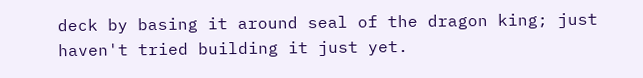deck by basing it around seal of the dragon king; just haven't tried building it just yet.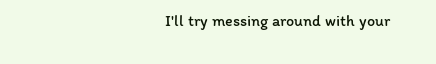I'll try messing around with your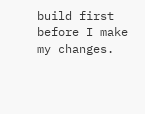build first before I make my changes.